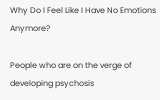Why Do I Feel Like I Have No Emotions Anymore?

People who are on the verge of developing psychosis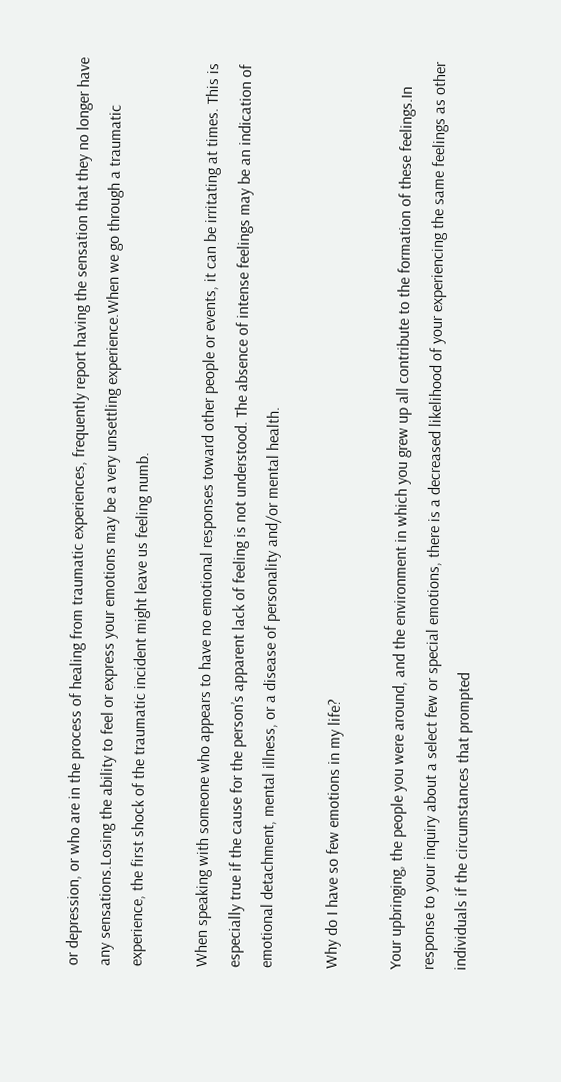or depression, or who are in the process of healing from traumatic experiences, frequently report having the sensation that they no longer have any sensations.Losing the ability to feel or express your emotions may be a very unsettling experience.When we go through a traumatic experience, the first shock of the traumatic incident might leave us feeling numb.

When speaking with someone who appears to have no emotional responses toward other people or events, it can be irritating at times. This is especially true if the cause for the person’s apparent lack of feeling is not understood. The absence of intense feelings may be an indication of emotional detachment, mental illness, or a disease of personality and/or mental health.

Why do I have so few emotions in my life?

Your upbringing, the people you were around, and the environment in which you grew up all contribute to the formation of these feelings.In response to your inquiry about a select few or special emotions, there is a decreased likelihood of your experiencing the same feelings as other individuals if the circumstances that prompted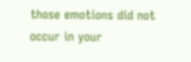those emotions did not occur in your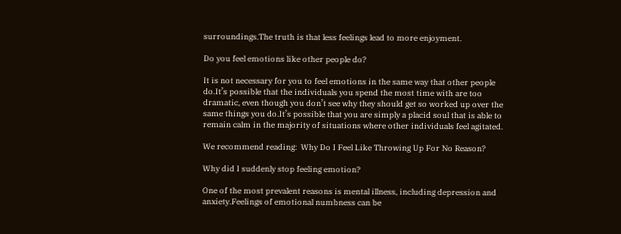surroundings.The truth is that less feelings lead to more enjoyment.

Do you feel emotions like other people do?

It is not necessary for you to feel emotions in the same way that other people do.It’s possible that the individuals you spend the most time with are too dramatic, even though you don’t see why they should get so worked up over the same things you do.It’s possible that you are simply a placid soul that is able to remain calm in the majority of situations where other individuals feel agitated.

We recommend reading:  Why Do I Feel Like Throwing Up For No Reason?

Why did I suddenly stop feeling emotion?

One of the most prevalent reasons is mental illness, including depression and anxiety.Feelings of emotional numbness can be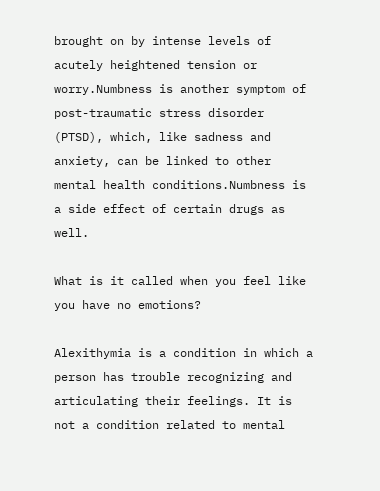brought on by intense levels of acutely heightened tension or worry.Numbness is another symptom of post-traumatic stress disorder (PTSD), which, like sadness and anxiety, can be linked to other mental health conditions.Numbness is a side effect of certain drugs as well.

What is it called when you feel like you have no emotions?

Alexithymia is a condition in which a person has trouble recognizing and articulating their feelings. It is not a condition related to mental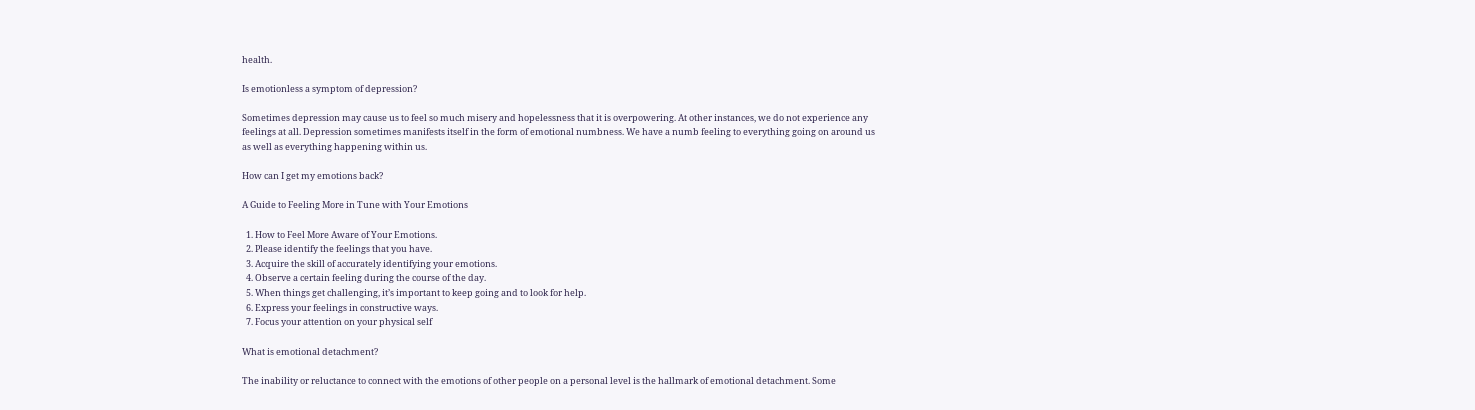health.

Is emotionless a symptom of depression?

Sometimes depression may cause us to feel so much misery and hopelessness that it is overpowering. At other instances, we do not experience any feelings at all. Depression sometimes manifests itself in the form of emotional numbness. We have a numb feeling to everything going on around us as well as everything happening within us.

How can I get my emotions back?

A Guide to Feeling More in Tune with Your Emotions

  1. How to Feel More Aware of Your Emotions.
  2. Please identify the feelings that you have.
  3. Acquire the skill of accurately identifying your emotions.
  4. Observe a certain feeling during the course of the day.
  5. When things get challenging, it’s important to keep going and to look for help.
  6. Express your feelings in constructive ways.
  7. Focus your attention on your physical self

What is emotional detachment?

The inability or reluctance to connect with the emotions of other people on a personal level is the hallmark of emotional detachment. Some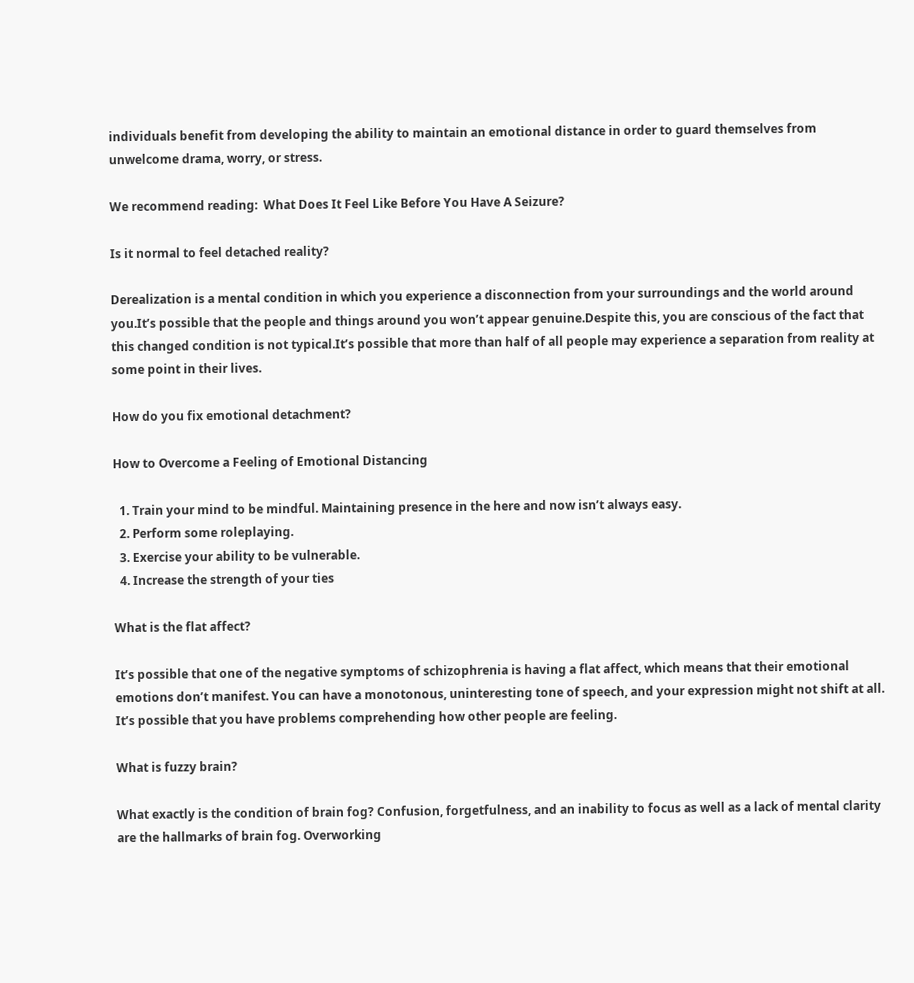individuals benefit from developing the ability to maintain an emotional distance in order to guard themselves from unwelcome drama, worry, or stress.

We recommend reading:  What Does It Feel Like Before You Have A Seizure?

Is it normal to feel detached reality?

Derealization is a mental condition in which you experience a disconnection from your surroundings and the world around you.It’s possible that the people and things around you won’t appear genuine.Despite this, you are conscious of the fact that this changed condition is not typical.It’s possible that more than half of all people may experience a separation from reality at some point in their lives.

How do you fix emotional detachment?

How to Overcome a Feeling of Emotional Distancing

  1. Train your mind to be mindful. Maintaining presence in the here and now isn’t always easy.
  2. Perform some roleplaying.
  3. Exercise your ability to be vulnerable.
  4. Increase the strength of your ties

What is the flat affect?

It’s possible that one of the negative symptoms of schizophrenia is having a flat affect, which means that their emotional emotions don’t manifest. You can have a monotonous, uninteresting tone of speech, and your expression might not shift at all. It’s possible that you have problems comprehending how other people are feeling.

What is fuzzy brain?

What exactly is the condition of brain fog? Confusion, forgetfulness, and an inability to focus as well as a lack of mental clarity are the hallmarks of brain fog. Overworking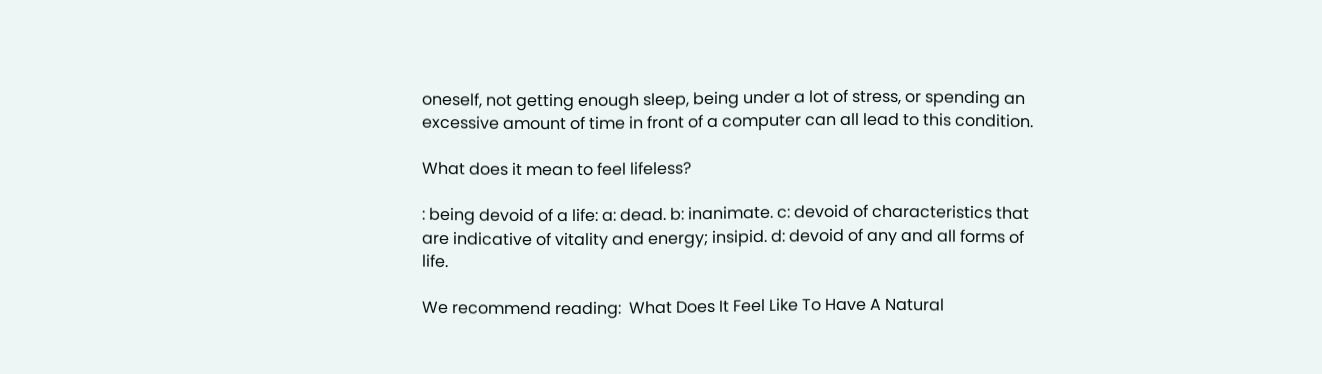oneself, not getting enough sleep, being under a lot of stress, or spending an excessive amount of time in front of a computer can all lead to this condition.

What does it mean to feel lifeless?

: being devoid of a life: a: dead. b: inanimate. c: devoid of characteristics that are indicative of vitality and energy; insipid. d: devoid of any and all forms of life.

We recommend reading:  What Does It Feel Like To Have A Natural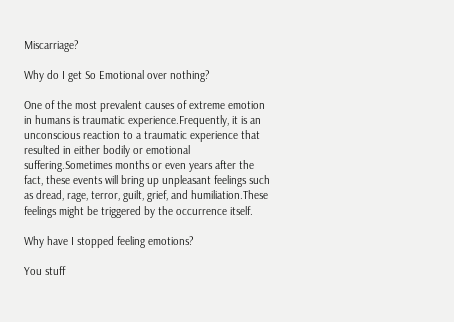Miscarriage?

Why do I get So Emotional over nothing?

One of the most prevalent causes of extreme emotion in humans is traumatic experience.Frequently, it is an unconscious reaction to a traumatic experience that resulted in either bodily or emotional suffering.Sometimes months or even years after the fact, these events will bring up unpleasant feelings such as dread, rage, terror, guilt, grief, and humiliation.These feelings might be triggered by the occurrence itself.

Why have I stopped feeling emotions?

You stuff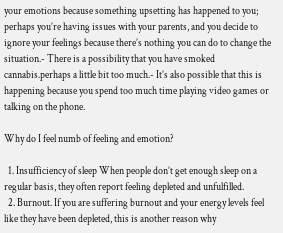your emotions because something upsetting has happened to you; perhaps you’re having issues with your parents, and you decide to ignore your feelings because there’s nothing you can do to change the situation.- There is a possibility that you have smoked cannabis.perhaps a little bit too much.- It’s also possible that this is happening because you spend too much time playing video games or talking on the phone.

Why do I feel numb of feeling and emotion?

  1. Insufficiency of sleep When people don’t get enough sleep on a regular basis, they often report feeling depleted and unfulfilled.
  2. Burnout. If you are suffering burnout and your energy levels feel like they have been depleted, this is another reason why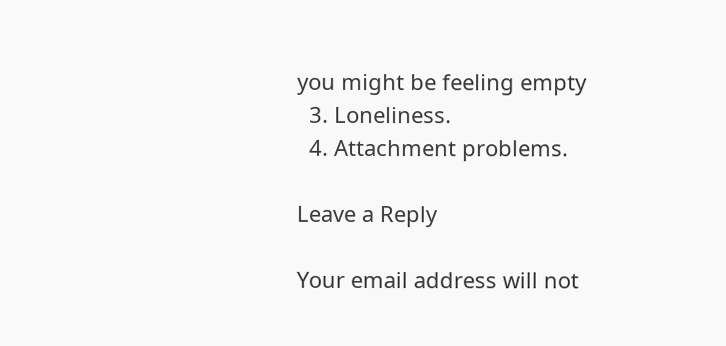you might be feeling empty
  3. Loneliness.
  4. Attachment problems.

Leave a Reply

Your email address will not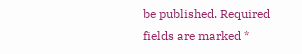be published. Required fields are marked *